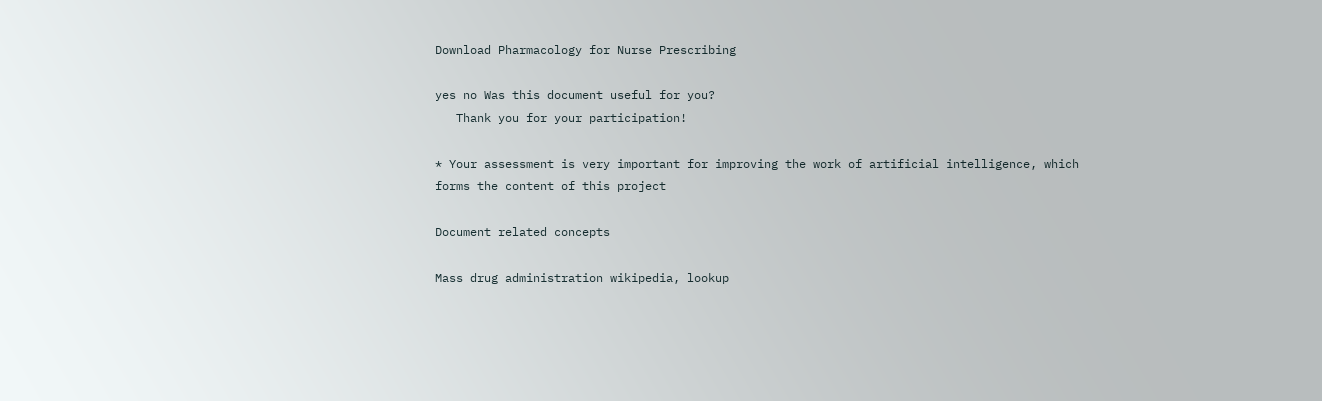Download Pharmacology for Nurse Prescribing

yes no Was this document useful for you?
   Thank you for your participation!

* Your assessment is very important for improving the work of artificial intelligence, which forms the content of this project

Document related concepts

Mass drug administration wikipedia, lookup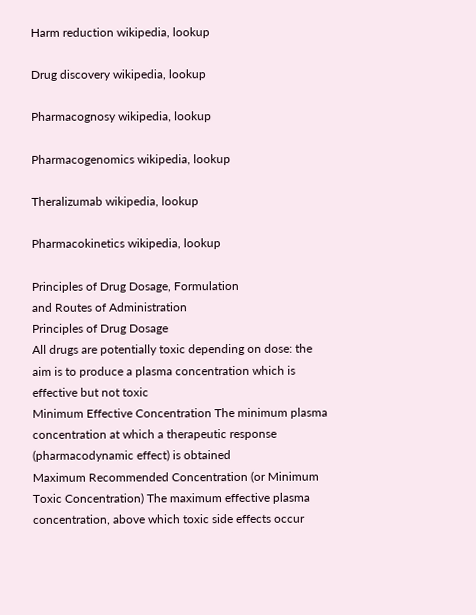Harm reduction wikipedia, lookup

Drug discovery wikipedia, lookup

Pharmacognosy wikipedia, lookup

Pharmacogenomics wikipedia, lookup

Theralizumab wikipedia, lookup

Pharmacokinetics wikipedia, lookup

Principles of Drug Dosage, Formulation
and Routes of Administration
Principles of Drug Dosage
All drugs are potentially toxic depending on dose: the
aim is to produce a plasma concentration which is
effective but not toxic
Minimum Effective Concentration The minimum plasma
concentration at which a therapeutic response
(pharmacodynamic effect) is obtained
Maximum Recommended Concentration (or Minimum
Toxic Concentration) The maximum effective plasma
concentration, above which toxic side effects occur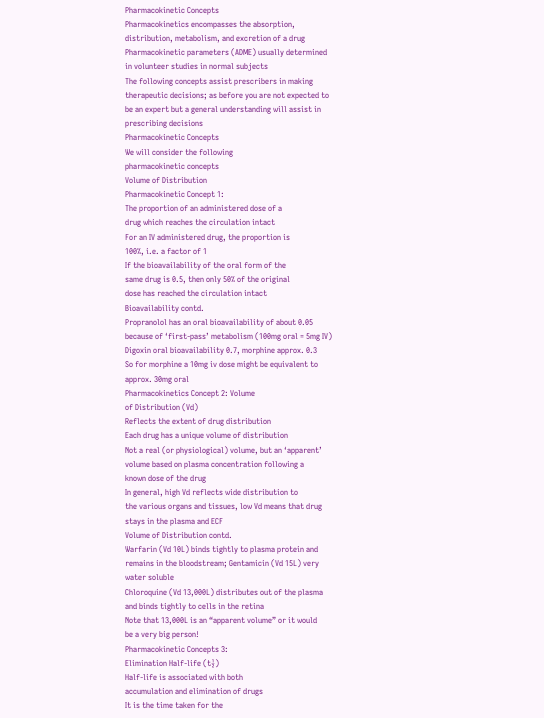Pharmacokinetic Concepts
Pharmacokinetics encompasses the absorption,
distribution, metabolism, and excretion of a drug
Pharmacokinetic parameters (ADME) usually determined
in volunteer studies in normal subjects
The following concepts assist prescribers in making
therapeutic decisions; as before you are not expected to
be an expert but a general understanding will assist in
prescribing decisions
Pharmacokinetic Concepts
We will consider the following
pharmacokinetic concepts
Volume of Distribution
Pharmacokinetic Concept 1:
The proportion of an administered dose of a
drug which reaches the circulation intact
For an IV administered drug, the proportion is
100%, i.e. a factor of 1
If the bioavailability of the oral form of the
same drug is 0.5, then only 50% of the original
dose has reached the circulation intact
Bioavailability contd.
Propranolol has an oral bioavailability of about 0.05
because of ‘first-pass’ metabolism (100mg oral = 5mg IV)
Digoxin oral bioavailability 0.7, morphine approx. 0.3
So for morphine a 10mg iv dose might be equivalent to
approx. 30mg oral
Pharmacokinetics Concept 2: Volume
of Distribution (Vd)
Reflects the extent of drug distribution
Each drug has a unique volume of distribution
Not a real (or physiological) volume, but an ‘apparent’
volume based on plasma concentration following a
known dose of the drug
In general, high Vd reflects wide distribution to
the various organs and tissues, low Vd means that drug
stays in the plasma and ECF
Volume of Distribution contd.
Warfarin (Vd 10L) binds tightly to plasma protein and
remains in the bloodstream; Gentamicin (Vd 15L) very
water soluble
Chloroquine (Vd 13,000L) distributes out of the plasma
and binds tightly to cells in the retina
Note that 13,000L is an “apparent volume” or it would
be a very big person!
Pharmacokinetic Concepts 3:
Elimination Half-life (t½)
Half-life is associated with both
accumulation and elimination of drugs
It is the time taken for the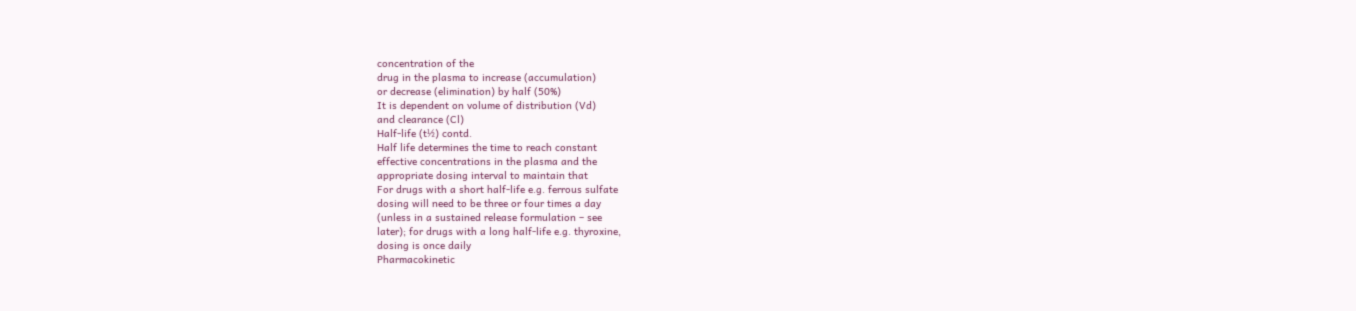concentration of the
drug in the plasma to increase (accumulation)
or decrease (elimination) by half (50%)
It is dependent on volume of distribution (Vd)
and clearance (Cl)
Half-life (t½) contd.
Half life determines the time to reach constant
effective concentrations in the plasma and the
appropriate dosing interval to maintain that
For drugs with a short half-life e.g. ferrous sulfate
dosing will need to be three or four times a day
(unless in a sustained release formulation – see
later); for drugs with a long half-life e.g. thyroxine,
dosing is once daily
Pharmacokinetic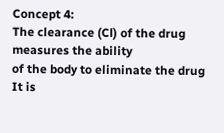Concept 4:
The clearance (Cl) of the drug measures the ability
of the body to eliminate the drug
It is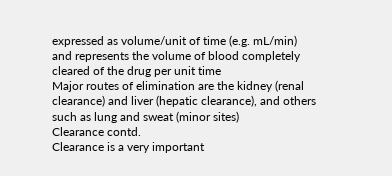expressed as volume/unit of time (e.g. mL/min)
and represents the volume of blood completely
cleared of the drug per unit time
Major routes of elimination are the kidney (renal
clearance) and liver (hepatic clearance), and others
such as lung and sweat (minor sites)
Clearance contd.
Clearance is a very important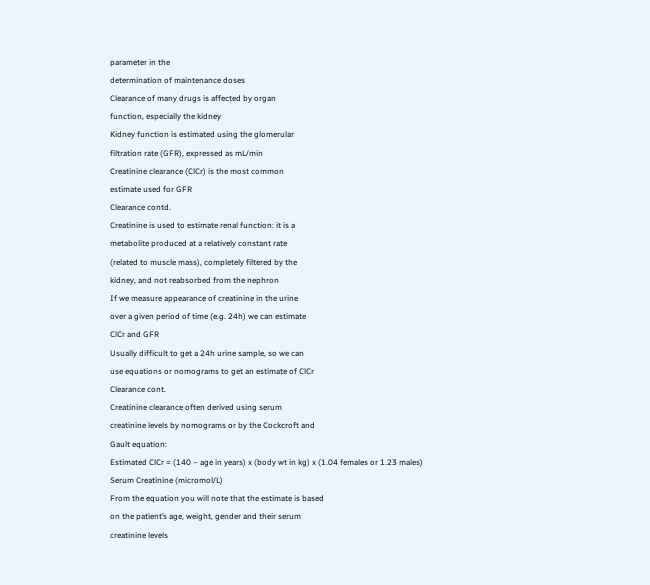parameter in the
determination of maintenance doses
Clearance of many drugs is affected by organ
function, especially the kidney
Kidney function is estimated using the glomerular
filtration rate (GFR), expressed as mL/min
Creatinine clearance (ClCr) is the most common
estimate used for GFR
Clearance contd.
Creatinine is used to estimate renal function: it is a
metabolite produced at a relatively constant rate
(related to muscle mass), completely filtered by the
kidney, and not reabsorbed from the nephron
If we measure appearance of creatinine in the urine
over a given period of time (e.g. 24h) we can estimate
ClCr and GFR
Usually difficult to get a 24h urine sample, so we can
use equations or nomograms to get an estimate of ClCr
Clearance cont.
Creatinine clearance often derived using serum
creatinine levels by nomograms or by the Cockcroft and
Gault equation:
Estimated ClCr = (140 – age in years) x (body wt in kg) x (1.04 females or 1.23 males)
Serum Creatinine (micromol/L)
From the equation you will note that the estimate is based
on the patient’s age, weight, gender and their serum
creatinine levels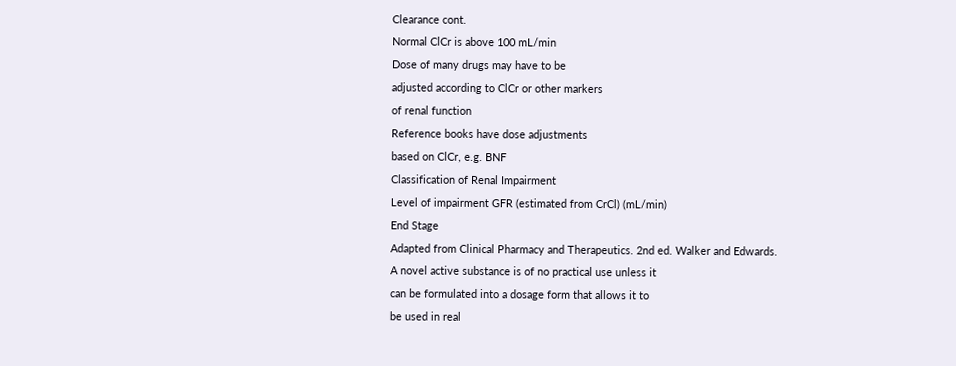Clearance cont.
Normal ClCr is above 100 mL/min
Dose of many drugs may have to be
adjusted according to ClCr or other markers
of renal function
Reference books have dose adjustments
based on ClCr, e.g. BNF
Classification of Renal Impairment
Level of impairment GFR (estimated from CrCl) (mL/min)
End Stage
Adapted from Clinical Pharmacy and Therapeutics. 2nd ed. Walker and Edwards.
A novel active substance is of no practical use unless it
can be formulated into a dosage form that allows it to
be used in real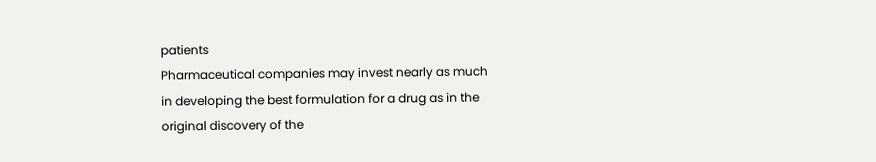patients
Pharmaceutical companies may invest nearly as much
in developing the best formulation for a drug as in the
original discovery of the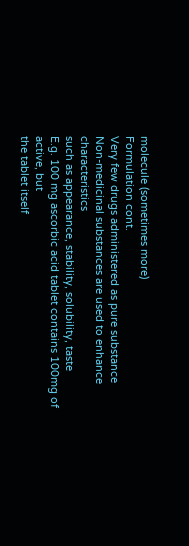molecule (sometimes more)
Formulation cont.
Very few drugs administered as pure substance
Non-medicinal substances are used to enhance characteristics
such as appearance, stability, solubility, taste
E.g. 100 mg ascorbic acid tablet contains 100mg of active, but
the tablet itself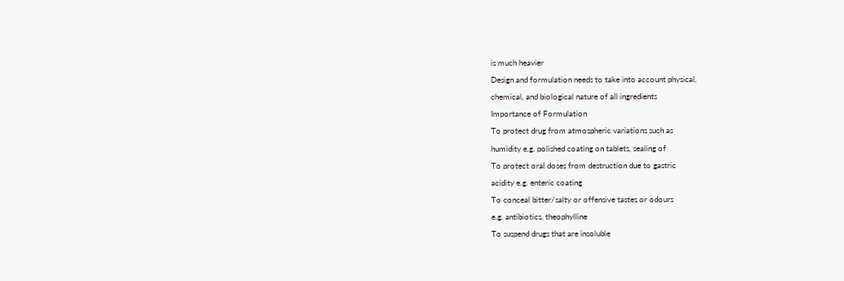is much heavier
Design and formulation needs to take into account physical,
chemical, and biological nature of all ingredients
Importance of Formulation
To protect drug from atmospheric variations such as
humidity e.g. polished coating on tablets, sealing of
To protect oral doses from destruction due to gastric
acidity e.g. enteric coating
To conceal bitter/salty or offensive tastes or odours
e.g. antibiotics, theophylline
To suspend drugs that are insoluble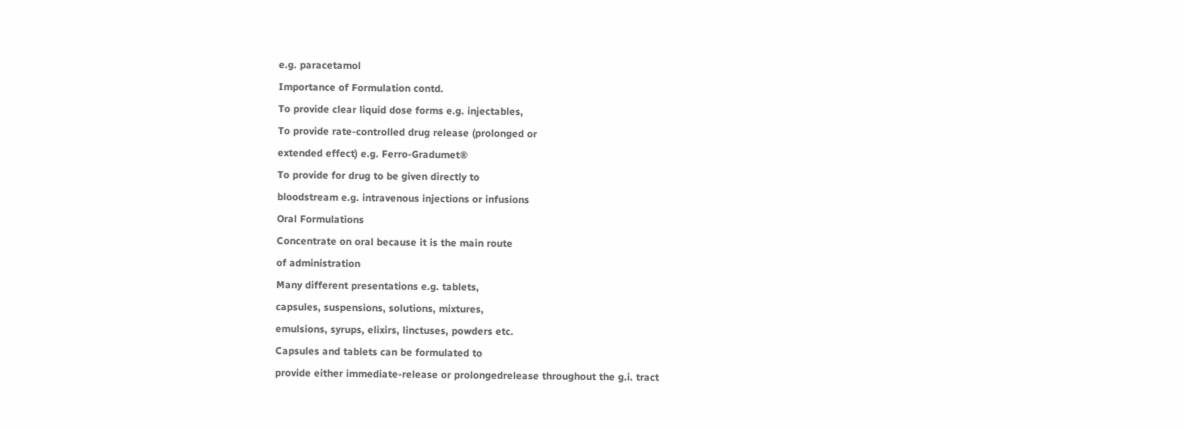e.g. paracetamol
Importance of Formulation contd.
To provide clear liquid dose forms e.g. injectables,
To provide rate-controlled drug release (prolonged or
extended effect) e.g. Ferro-Gradumet®
To provide for drug to be given directly to
bloodstream e.g. intravenous injections or infusions
Oral Formulations
Concentrate on oral because it is the main route
of administration
Many different presentations e.g. tablets,
capsules, suspensions, solutions, mixtures,
emulsions, syrups, elixirs, linctuses, powders etc.
Capsules and tablets can be formulated to
provide either immediate-release or prolongedrelease throughout the g.i. tract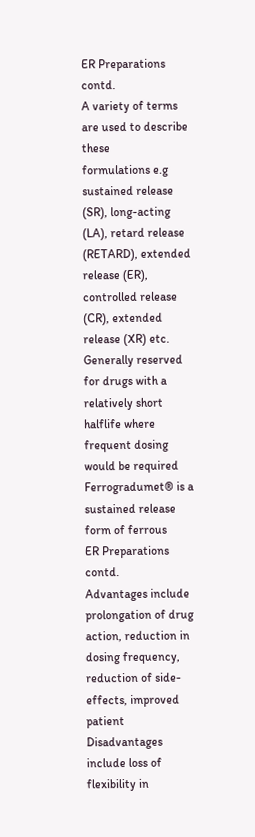ER Preparations contd.
A variety of terms are used to describe these
formulations e.g sustained release (SR), long-acting
(LA), retard release (RETARD), extended release (ER),
controlled release (CR), extended release (XR) etc.
Generally reserved for drugs with a relatively short halflife where frequent dosing would be required
Ferrogradumet® is a sustained release form of ferrous
ER Preparations contd.
Advantages include prolongation of drug
action, reduction in dosing frequency,
reduction of side-effects, improved patient
Disadvantages include loss of flexibility in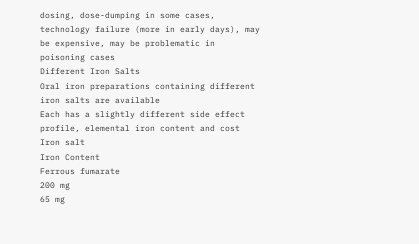dosing, dose-dumping in some cases,
technology failure (more in early days), may
be expensive, may be problematic in
poisoning cases
Different Iron Salts
Oral iron preparations containing different
iron salts are available
Each has a slightly different side effect
profile, elemental iron content and cost
Iron salt
Iron Content
Ferrous fumarate
200 mg
65 mg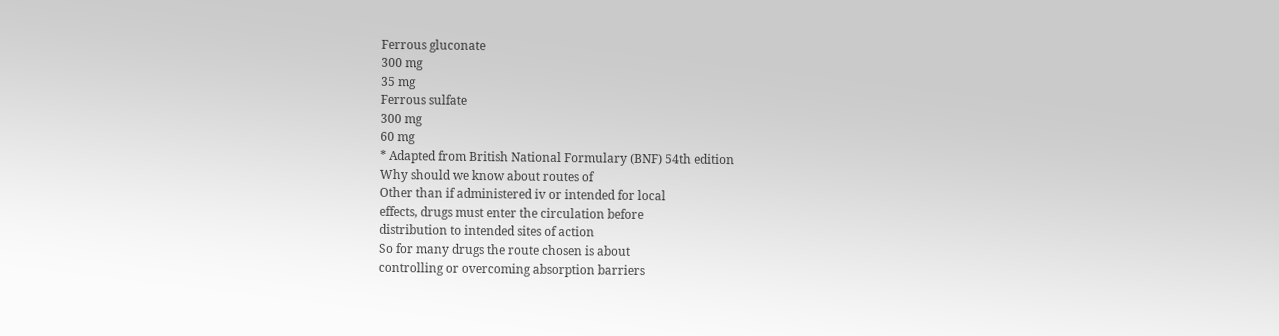Ferrous gluconate
300 mg
35 mg
Ferrous sulfate
300 mg
60 mg
* Adapted from British National Formulary (BNF) 54th edition
Why should we know about routes of
Other than if administered iv or intended for local
effects, drugs must enter the circulation before
distribution to intended sites of action
So for many drugs the route chosen is about
controlling or overcoming absorption barriers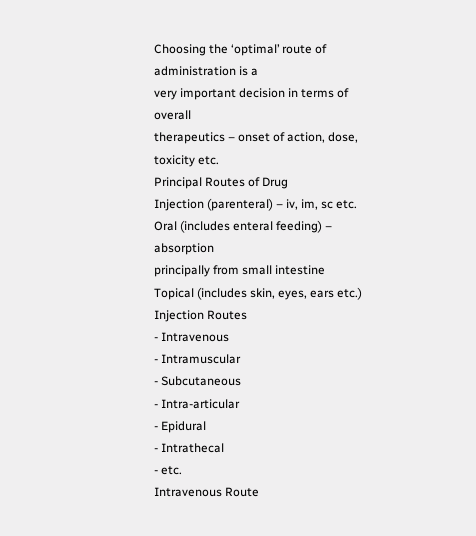Choosing the ‘optimal’ route of administration is a
very important decision in terms of overall
therapeutics – onset of action, dose, toxicity etc.
Principal Routes of Drug
Injection (parenteral) – iv, im, sc etc.
Oral (includes enteral feeding) – absorption
principally from small intestine
Topical (includes skin, eyes, ears etc.)
Injection Routes
- Intravenous
- Intramuscular
- Subcutaneous
- Intra-articular
- Epidural
- Intrathecal
- etc.
Intravenous Route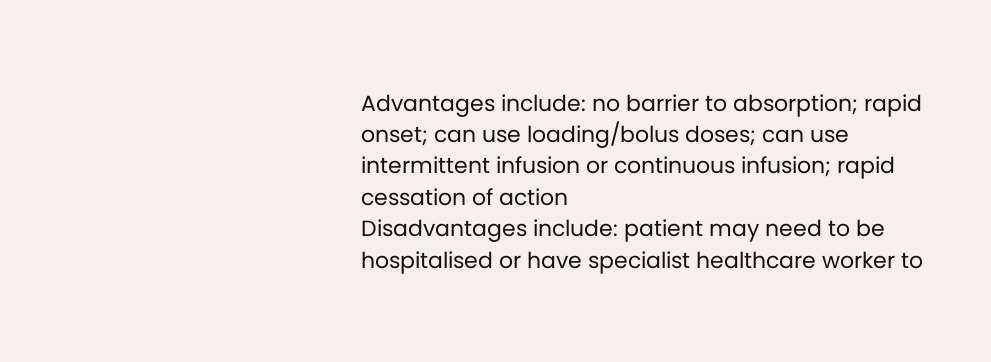Advantages include: no barrier to absorption; rapid
onset; can use loading/bolus doses; can use
intermittent infusion or continuous infusion; rapid
cessation of action
Disadvantages include: patient may need to be
hospitalised or have specialist healthcare worker to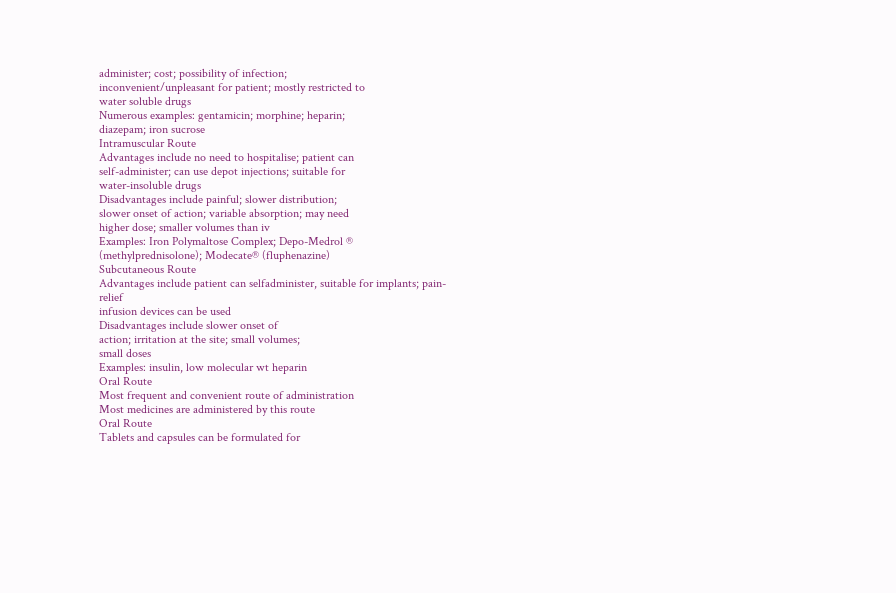administer; cost; possibility of infection;
inconvenient/unpleasant for patient; mostly restricted to
water soluble drugs
Numerous examples: gentamicin; morphine; heparin;
diazepam; iron sucrose
Intramuscular Route
Advantages include no need to hospitalise; patient can
self-administer; can use depot injections; suitable for
water-insoluble drugs
Disadvantages include painful; slower distribution;
slower onset of action; variable absorption; may need
higher dose; smaller volumes than iv
Examples: Iron Polymaltose Complex; Depo-Medrol ®
(methylprednisolone); Modecate® (fluphenazine)
Subcutaneous Route
Advantages include patient can selfadminister, suitable for implants; pain-relief
infusion devices can be used
Disadvantages include slower onset of
action; irritation at the site; small volumes;
small doses
Examples: insulin, low molecular wt heparin
Oral Route
Most frequent and convenient route of administration
Most medicines are administered by this route
Oral Route
Tablets and capsules can be formulated for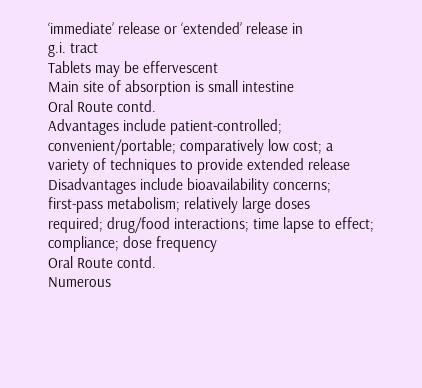‘immediate’ release or ‘extended’ release in
g.i. tract
Tablets may be effervescent
Main site of absorption is small intestine
Oral Route contd.
Advantages include patient-controlled;
convenient/portable; comparatively low cost; a
variety of techniques to provide extended release
Disadvantages include bioavailability concerns;
first-pass metabolism; relatively large doses
required; drug/food interactions; time lapse to effect;
compliance; dose frequency
Oral Route contd.
Numerous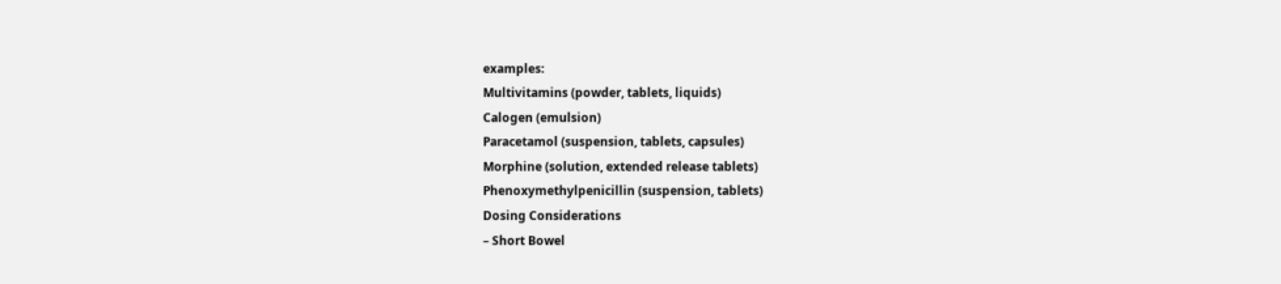examples:
Multivitamins (powder, tablets, liquids)
Calogen (emulsion)
Paracetamol (suspension, tablets, capsules)
Morphine (solution, extended release tablets)
Phenoxymethylpenicillin (suspension, tablets)
Dosing Considerations
– Short Bowel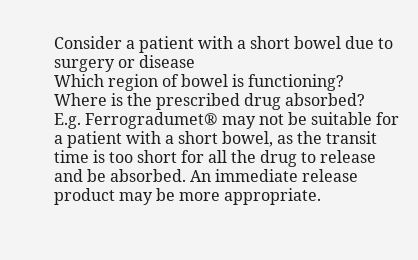Consider a patient with a short bowel due to
surgery or disease
Which region of bowel is functioning?
Where is the prescribed drug absorbed?
E.g. Ferrogradumet® may not be suitable for
a patient with a short bowel, as the transit
time is too short for all the drug to release
and be absorbed. An immediate release
product may be more appropriate.